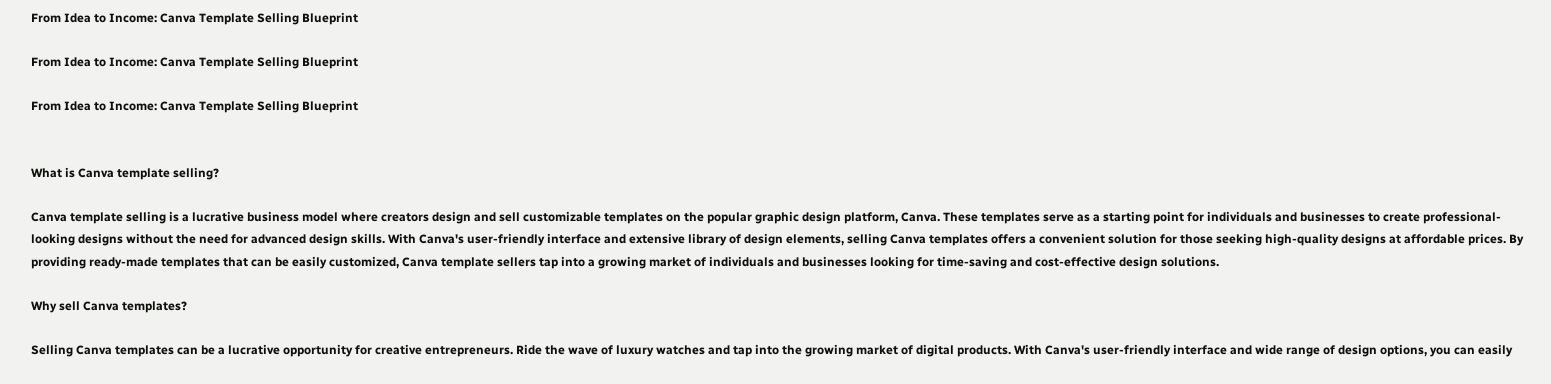From Idea to Income: Canva Template Selling Blueprint

From Idea to Income: Canva Template Selling Blueprint

From Idea to Income: Canva Template Selling Blueprint


What is Canva template selling?

Canva template selling is a lucrative business model where creators design and sell customizable templates on the popular graphic design platform, Canva. These templates serve as a starting point for individuals and businesses to create professional-looking designs without the need for advanced design skills. With Canva's user-friendly interface and extensive library of design elements, selling Canva templates offers a convenient solution for those seeking high-quality designs at affordable prices. By providing ready-made templates that can be easily customized, Canva template sellers tap into a growing market of individuals and businesses looking for time-saving and cost-effective design solutions.

Why sell Canva templates?

Selling Canva templates can be a lucrative opportunity for creative entrepreneurs. Ride the wave of luxury watches and tap into the growing market of digital products. With Canva's user-friendly interface and wide range of design options, you can easily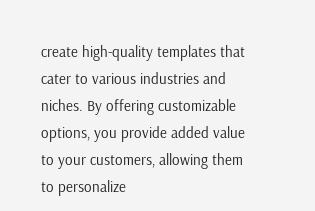create high-quality templates that cater to various industries and niches. By offering customizable options, you provide added value to your customers, allowing them to personalize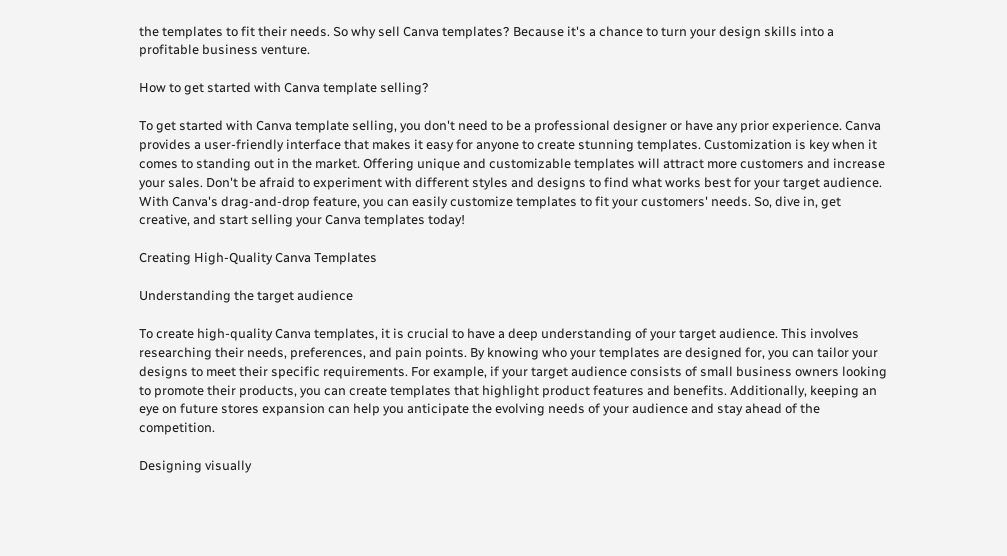the templates to fit their needs. So why sell Canva templates? Because it's a chance to turn your design skills into a profitable business venture.

How to get started with Canva template selling?

To get started with Canva template selling, you don't need to be a professional designer or have any prior experience. Canva provides a user-friendly interface that makes it easy for anyone to create stunning templates. Customization is key when it comes to standing out in the market. Offering unique and customizable templates will attract more customers and increase your sales. Don't be afraid to experiment with different styles and designs to find what works best for your target audience. With Canva's drag-and-drop feature, you can easily customize templates to fit your customers' needs. So, dive in, get creative, and start selling your Canva templates today!

Creating High-Quality Canva Templates

Understanding the target audience

To create high-quality Canva templates, it is crucial to have a deep understanding of your target audience. This involves researching their needs, preferences, and pain points. By knowing who your templates are designed for, you can tailor your designs to meet their specific requirements. For example, if your target audience consists of small business owners looking to promote their products, you can create templates that highlight product features and benefits. Additionally, keeping an eye on future stores expansion can help you anticipate the evolving needs of your audience and stay ahead of the competition.

Designing visually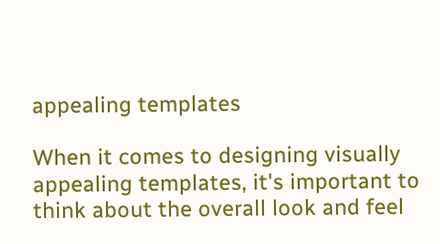appealing templates

When it comes to designing visually appealing templates, it's important to think about the overall look and feel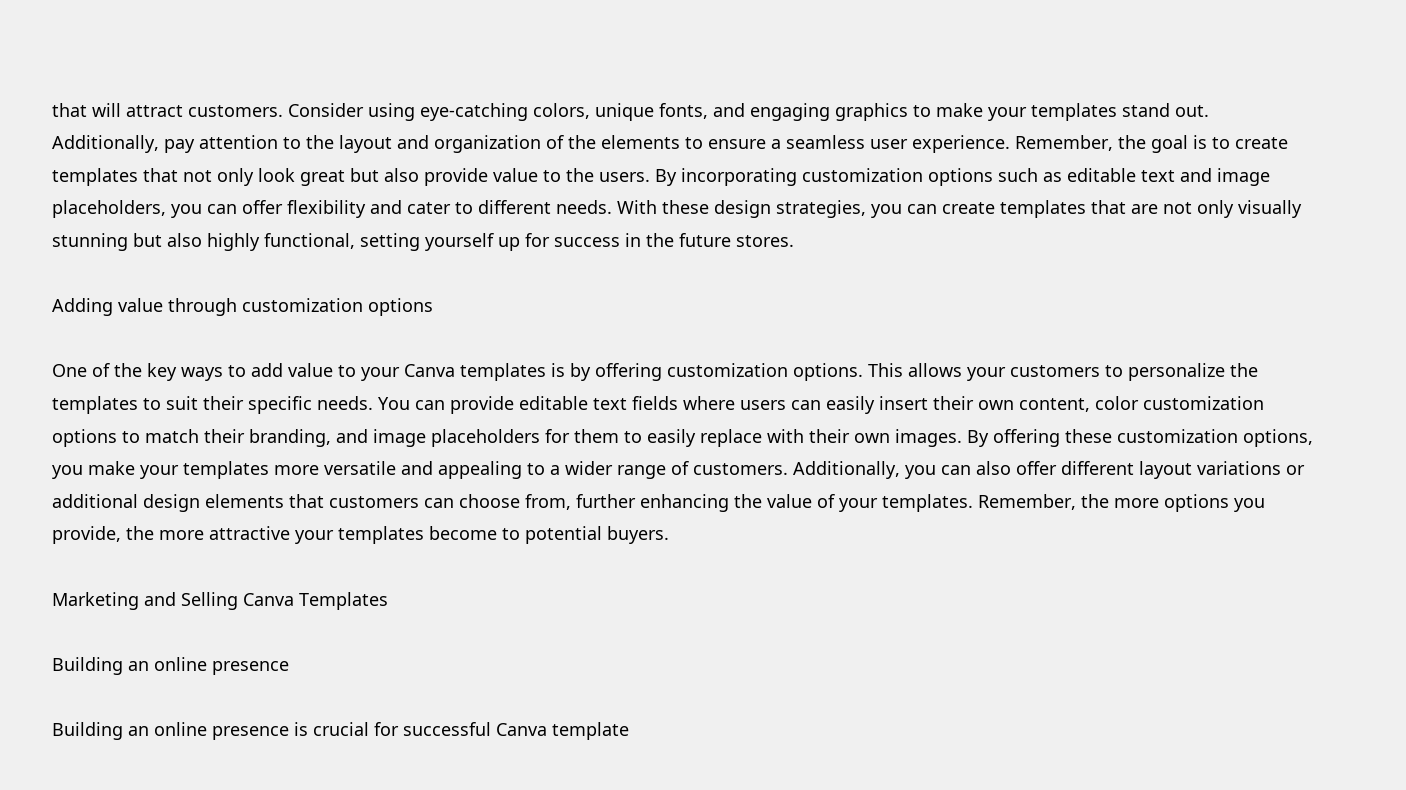that will attract customers. Consider using eye-catching colors, unique fonts, and engaging graphics to make your templates stand out. Additionally, pay attention to the layout and organization of the elements to ensure a seamless user experience. Remember, the goal is to create templates that not only look great but also provide value to the users. By incorporating customization options such as editable text and image placeholders, you can offer flexibility and cater to different needs. With these design strategies, you can create templates that are not only visually stunning but also highly functional, setting yourself up for success in the future stores.

Adding value through customization options

One of the key ways to add value to your Canva templates is by offering customization options. This allows your customers to personalize the templates to suit their specific needs. You can provide editable text fields where users can easily insert their own content, color customization options to match their branding, and image placeholders for them to easily replace with their own images. By offering these customization options, you make your templates more versatile and appealing to a wider range of customers. Additionally, you can also offer different layout variations or additional design elements that customers can choose from, further enhancing the value of your templates. Remember, the more options you provide, the more attractive your templates become to potential buyers.

Marketing and Selling Canva Templates

Building an online presence

Building an online presence is crucial for successful Canva template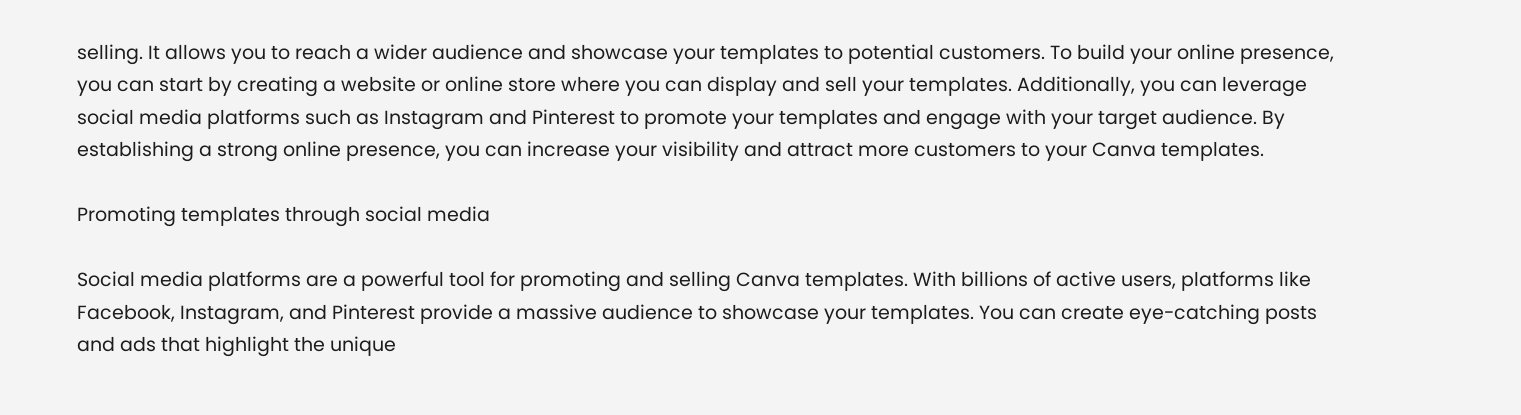selling. It allows you to reach a wider audience and showcase your templates to potential customers. To build your online presence, you can start by creating a website or online store where you can display and sell your templates. Additionally, you can leverage social media platforms such as Instagram and Pinterest to promote your templates and engage with your target audience. By establishing a strong online presence, you can increase your visibility and attract more customers to your Canva templates.

Promoting templates through social media

Social media platforms are a powerful tool for promoting and selling Canva templates. With billions of active users, platforms like Facebook, Instagram, and Pinterest provide a massive audience to showcase your templates. You can create eye-catching posts and ads that highlight the unique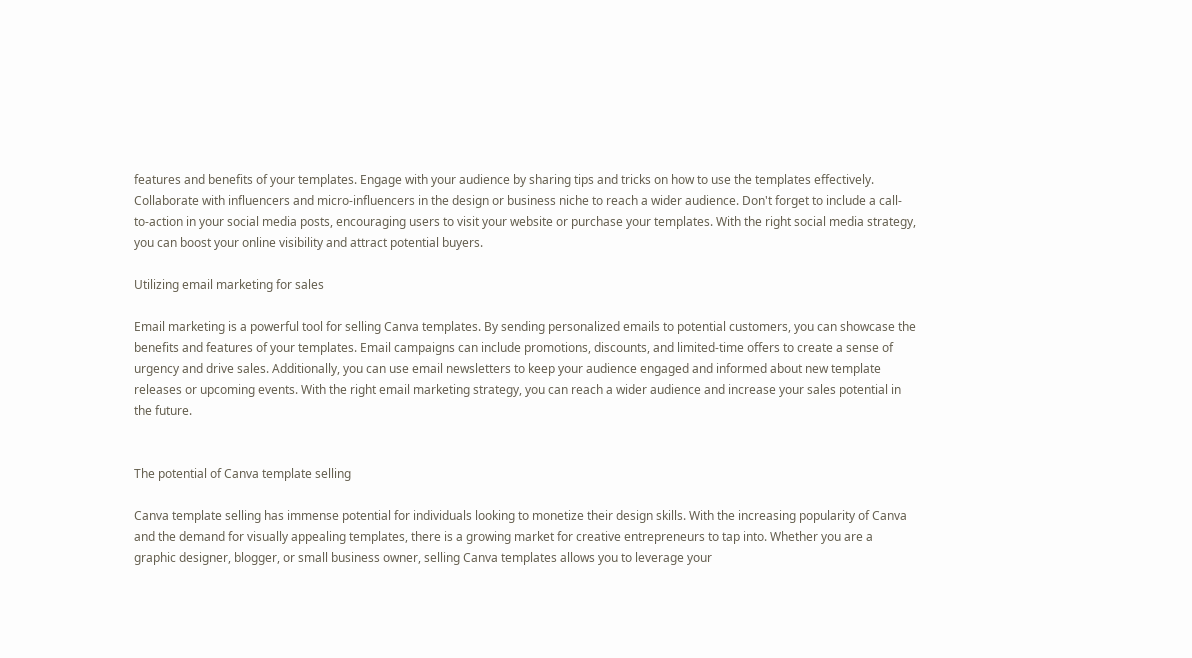features and benefits of your templates. Engage with your audience by sharing tips and tricks on how to use the templates effectively. Collaborate with influencers and micro-influencers in the design or business niche to reach a wider audience. Don't forget to include a call-to-action in your social media posts, encouraging users to visit your website or purchase your templates. With the right social media strategy, you can boost your online visibility and attract potential buyers.

Utilizing email marketing for sales

Email marketing is a powerful tool for selling Canva templates. By sending personalized emails to potential customers, you can showcase the benefits and features of your templates. Email campaigns can include promotions, discounts, and limited-time offers to create a sense of urgency and drive sales. Additionally, you can use email newsletters to keep your audience engaged and informed about new template releases or upcoming events. With the right email marketing strategy, you can reach a wider audience and increase your sales potential in the future.


The potential of Canva template selling

Canva template selling has immense potential for individuals looking to monetize their design skills. With the increasing popularity of Canva and the demand for visually appealing templates, there is a growing market for creative entrepreneurs to tap into. Whether you are a graphic designer, blogger, or small business owner, selling Canva templates allows you to leverage your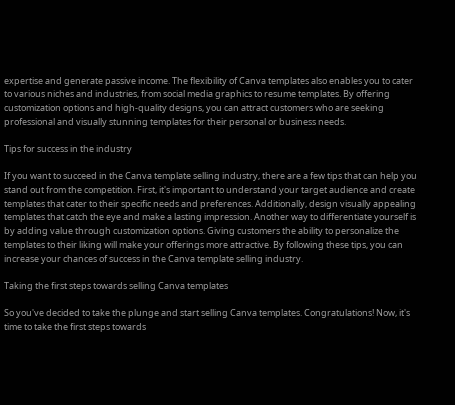expertise and generate passive income. The flexibility of Canva templates also enables you to cater to various niches and industries, from social media graphics to resume templates. By offering customization options and high-quality designs, you can attract customers who are seeking professional and visually stunning templates for their personal or business needs.

Tips for success in the industry

If you want to succeed in the Canva template selling industry, there are a few tips that can help you stand out from the competition. First, it's important to understand your target audience and create templates that cater to their specific needs and preferences. Additionally, design visually appealing templates that catch the eye and make a lasting impression. Another way to differentiate yourself is by adding value through customization options. Giving customers the ability to personalize the templates to their liking will make your offerings more attractive. By following these tips, you can increase your chances of success in the Canva template selling industry.

Taking the first steps towards selling Canva templates

So you've decided to take the plunge and start selling Canva templates. Congratulations! Now, it's time to take the first steps towards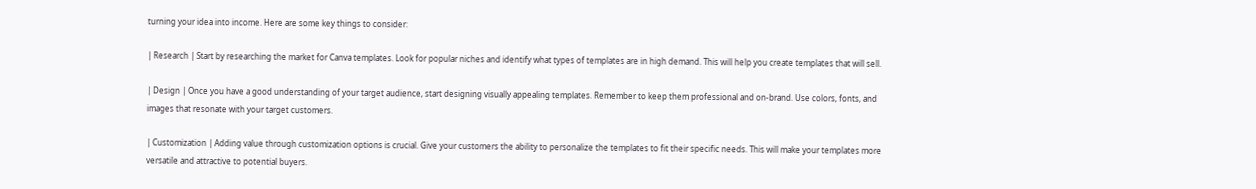turning your idea into income. Here are some key things to consider:

| Research | Start by researching the market for Canva templates. Look for popular niches and identify what types of templates are in high demand. This will help you create templates that will sell.

| Design | Once you have a good understanding of your target audience, start designing visually appealing templates. Remember to keep them professional and on-brand. Use colors, fonts, and images that resonate with your target customers.

| Customization | Adding value through customization options is crucial. Give your customers the ability to personalize the templates to fit their specific needs. This will make your templates more versatile and attractive to potential buyers.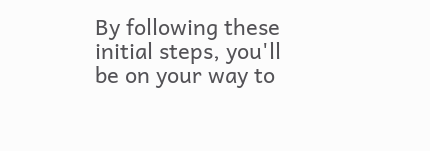By following these initial steps, you'll be on your way to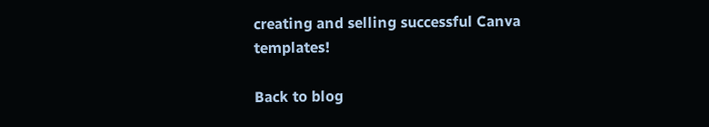creating and selling successful Canva templates!

Back to blog